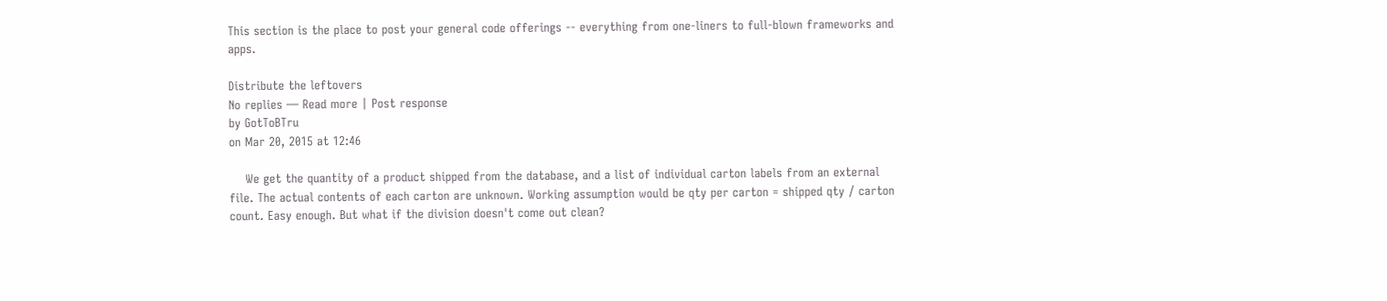This section is the place to post your general code offerings -- everything from one-liners to full-blown frameworks and apps.

Distribute the leftovers
No replies — Read more | Post response
by GotToBTru
on Mar 20, 2015 at 12:46

    We get the quantity of a product shipped from the database, and a list of individual carton labels from an external file. The actual contents of each carton are unknown. Working assumption would be qty per carton = shipped qty / carton count. Easy enough. But what if the division doesn't come out clean?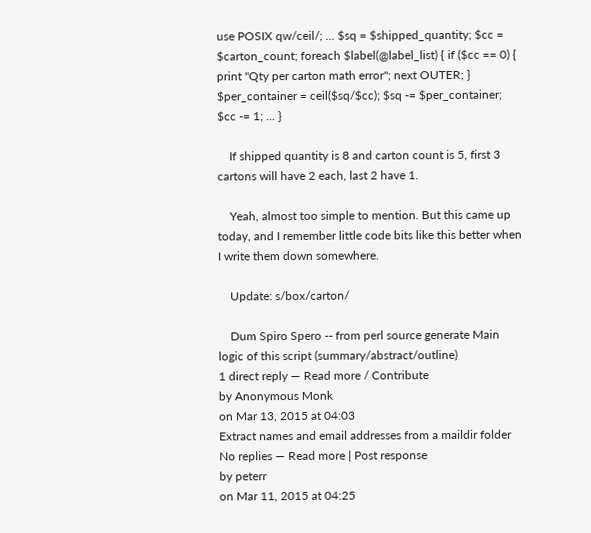use POSIX qw/ceil/; ... $sq = $shipped_quantity; $cc = $carton_count; foreach $label(@label_list) { if ($cc == 0) { print "Qty per carton math error"; next OUTER; } $per_container = ceil($sq/$cc); $sq -= $per_container; $cc -= 1; ... }

    If shipped quantity is 8 and carton count is 5, first 3 cartons will have 2 each, last 2 have 1.

    Yeah, almost too simple to mention. But this came up today, and I remember little code bits like this better when I write them down somewhere.

    Update: s/box/carton/

    Dum Spiro Spero -- from perl source generate Main logic of this script (summary/abstract/outline)
1 direct reply — Read more / Contribute
by Anonymous Monk
on Mar 13, 2015 at 04:03
Extract names and email addresses from a maildir folder
No replies — Read more | Post response
by peterr
on Mar 11, 2015 at 04:25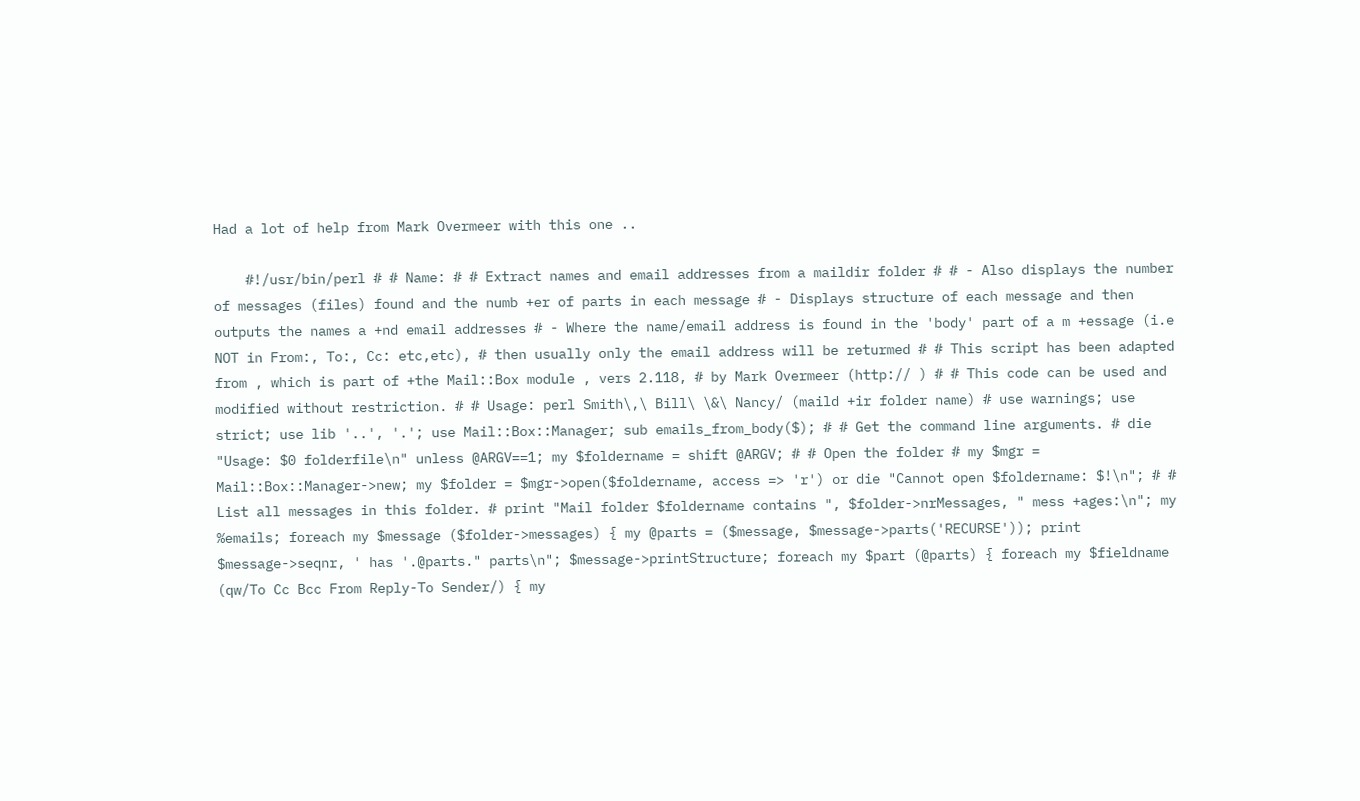Had a lot of help from Mark Overmeer with this one ..

    #!/usr/bin/perl # # Name: # # Extract names and email addresses from a maildir folder # # - Also displays the number of messages (files) found and the numb +er of parts in each message # - Displays structure of each message and then outputs the names a +nd email addresses # - Where the name/email address is found in the 'body' part of a m +essage (i.e NOT in From:, To:, Cc: etc,etc), # then usually only the email address will be returmed # # This script has been adapted from , which is part of +the Mail::Box module , vers 2.118, # by Mark Overmeer (http:// ) # # This code can be used and modified without restriction. # # Usage: perl Smith\,\ Bill\ \&\ Nancy/ (maild +ir folder name) # use warnings; use strict; use lib '..', '.'; use Mail::Box::Manager; sub emails_from_body($); # # Get the command line arguments. # die "Usage: $0 folderfile\n" unless @ARGV==1; my $foldername = shift @ARGV; # # Open the folder # my $mgr = Mail::Box::Manager->new; my $folder = $mgr->open($foldername, access => 'r') or die "Cannot open $foldername: $!\n"; # # List all messages in this folder. # print "Mail folder $foldername contains ", $folder->nrMessages, " mess +ages:\n"; my %emails; foreach my $message ($folder->messages) { my @parts = ($message, $message->parts('RECURSE')); print $message->seqnr, ' has '.@parts." parts\n"; $message->printStructure; foreach my $part (@parts) { foreach my $fieldname (qw/To Cc Bcc From Reply-To Sender/) { my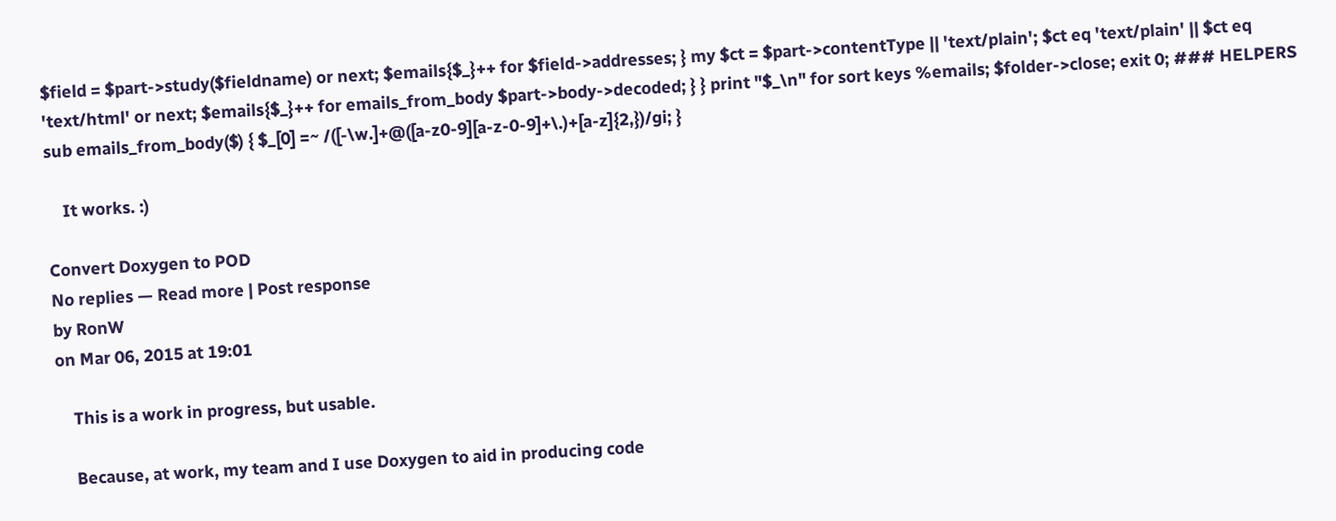$field = $part->study($fieldname) or next; $emails{$_}++ for $field->addresses; } my $ct = $part->contentType || 'text/plain'; $ct eq 'text/plain' || $ct eq 'text/html' or next; $emails{$_}++ for emails_from_body $part->body->decoded; } } print "$_\n" for sort keys %emails; $folder->close; exit 0; ### HELPERS sub emails_from_body($) { $_[0] =~ /([-\w.]+@([a-z0-9][a-z-0-9]+\.)+[a-z]{2,})/gi; }

    It works. :)

Convert Doxygen to POD
No replies — Read more | Post response
by RonW
on Mar 06, 2015 at 19:01

    This is a work in progress, but usable.

    Because, at work, my team and I use Doxygen to aid in producing code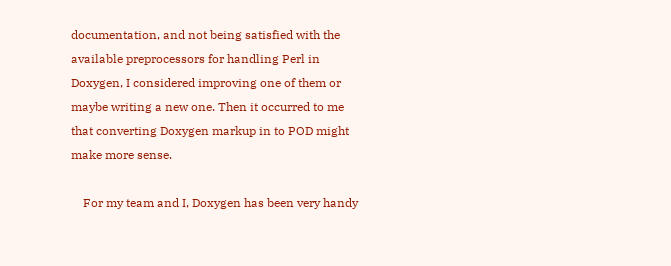documentation, and not being satisfied with the available preprocessors for handling Perl in Doxygen, I considered improving one of them or maybe writing a new one. Then it occurred to me that converting Doxygen markup in to POD might make more sense.

    For my team and I, Doxygen has been very handy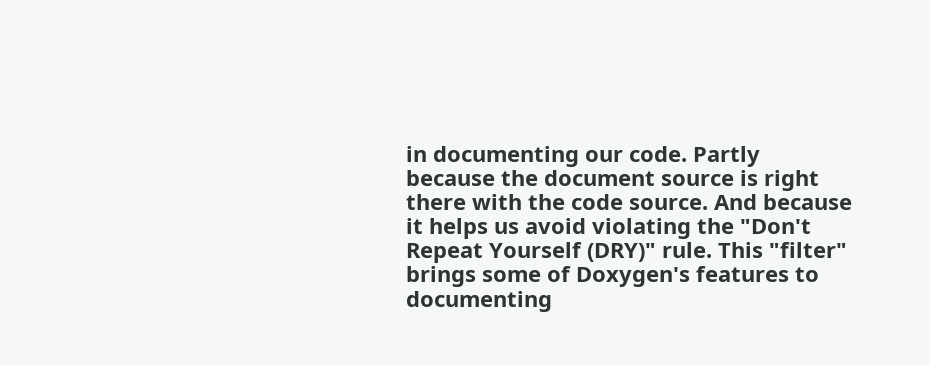in documenting our code. Partly because the document source is right there with the code source. And because it helps us avoid violating the "Don't Repeat Yourself (DRY)" rule. This "filter" brings some of Doxygen's features to documenting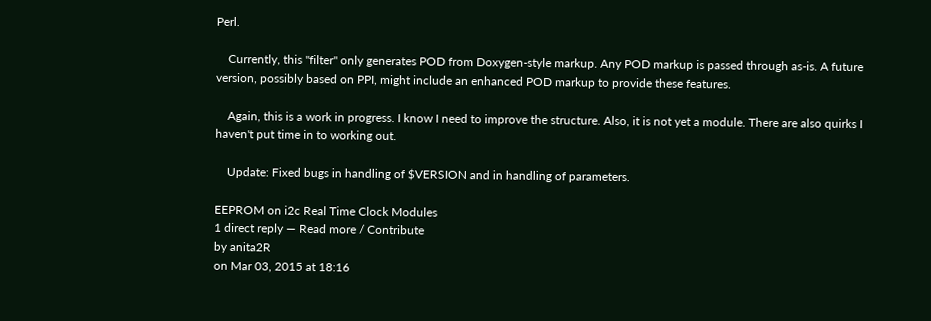Perl.

    Currently, this "filter" only generates POD from Doxygen-style markup. Any POD markup is passed through as-is. A future version, possibly based on PPI, might include an enhanced POD markup to provide these features.

    Again, this is a work in progress. I know I need to improve the structure. Also, it is not yet a module. There are also quirks I haven't put time in to working out.

    Update: Fixed bugs in handling of $VERSION and in handling of parameters.

EEPROM on i2c Real Time Clock Modules
1 direct reply — Read more / Contribute
by anita2R
on Mar 03, 2015 at 18:16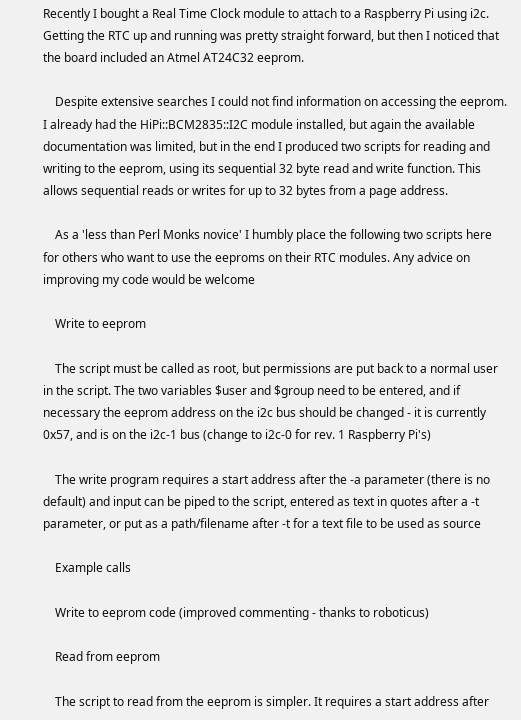Recently I bought a Real Time Clock module to attach to a Raspberry Pi using i2c. Getting the RTC up and running was pretty straight forward, but then I noticed that the board included an Atmel AT24C32 eeprom.

    Despite extensive searches I could not find information on accessing the eeprom. I already had the HiPi::BCM2835::I2C module installed, but again the available documentation was limited, but in the end I produced two scripts for reading and writing to the eeprom, using its sequential 32 byte read and write function. This allows sequential reads or writes for up to 32 bytes from a page address.

    As a 'less than Perl Monks novice' I humbly place the following two scripts here for others who want to use the eeproms on their RTC modules. Any advice on improving my code would be welcome

    Write to eeprom

    The script must be called as root, but permissions are put back to a normal user in the script. The two variables $user and $group need to be entered, and if necessary the eeprom address on the i2c bus should be changed - it is currently 0x57, and is on the i2c-1 bus (change to i2c-0 for rev. 1 Raspberry Pi's)

    The write program requires a start address after the -a parameter (there is no default) and input can be piped to the script, entered as text in quotes after a -t parameter, or put as a path/filename after -t for a text file to be used as source

    Example calls

    Write to eeprom code (improved commenting - thanks to roboticus)

    Read from eeprom

    The script to read from the eeprom is simpler. It requires a start address after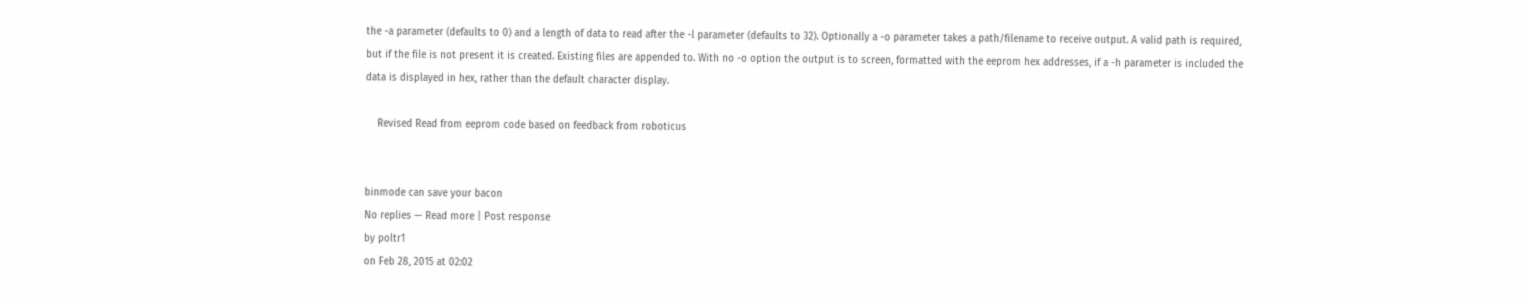the -a parameter (defaults to 0) and a length of data to read after the -l parameter (defaults to 32). Optionally a -o parameter takes a path/filename to receive output. A valid path is required, but if the file is not present it is created. Existing files are appended to. With no -o option the output is to screen, formatted with the eeprom hex addresses, if a -h parameter is included the data is displayed in hex, rather than the default character display.

    Revised Read from eeprom code based on feedback from roboticus


binmode can save your bacon
No replies — Read more | Post response
by poltr1
on Feb 28, 2015 at 02:02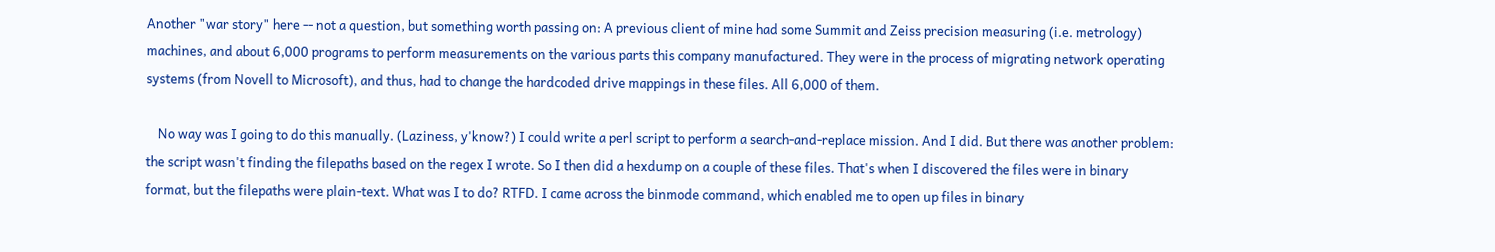Another "war story" here -- not a question, but something worth passing on: A previous client of mine had some Summit and Zeiss precision measuring (i.e. metrology) machines, and about 6,000 programs to perform measurements on the various parts this company manufactured. They were in the process of migrating network operating systems (from Novell to Microsoft), and thus, had to change the hardcoded drive mappings in these files. All 6,000 of them.

    No way was I going to do this manually. (Laziness, y'know?) I could write a perl script to perform a search-and-replace mission. And I did. But there was another problem: the script wasn't finding the filepaths based on the regex I wrote. So I then did a hexdump on a couple of these files. That's when I discovered the files were in binary format, but the filepaths were plain-text. What was I to do? RTFD. I came across the binmode command, which enabled me to open up files in binary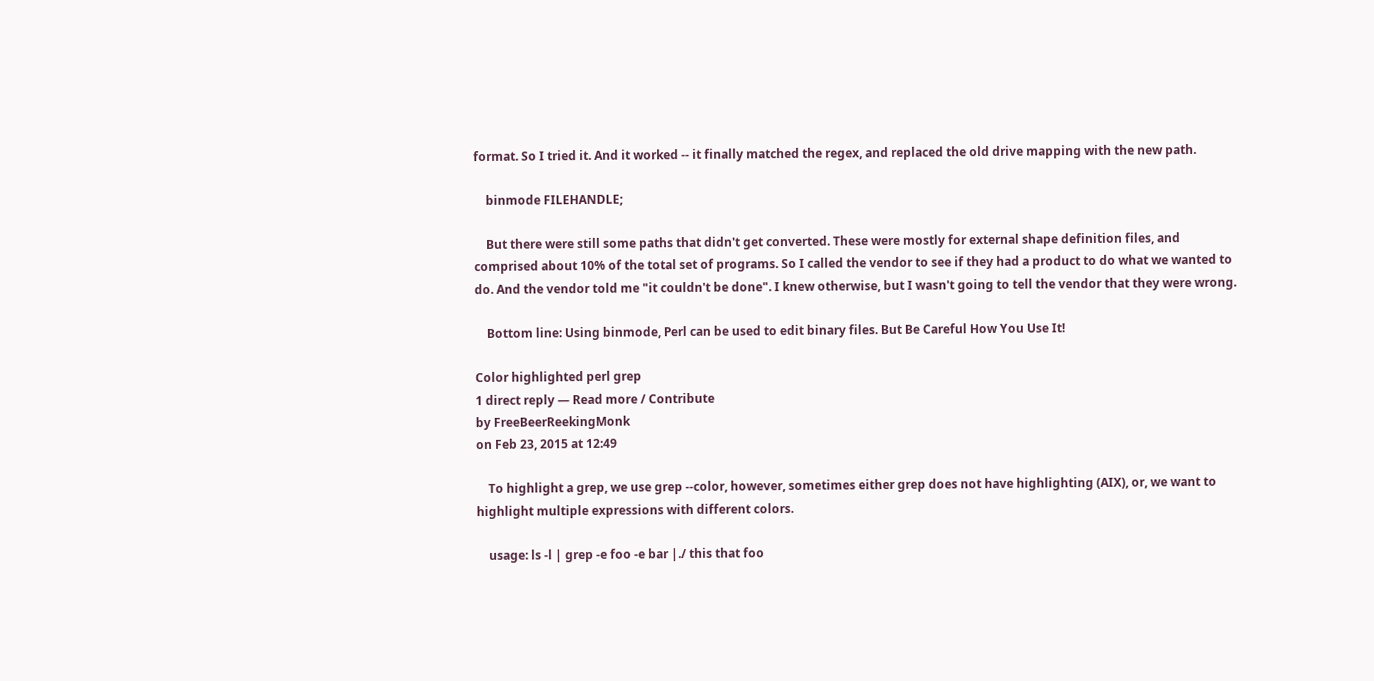format. So I tried it. And it worked -- it finally matched the regex, and replaced the old drive mapping with the new path.

    binmode FILEHANDLE;

    But there were still some paths that didn't get converted. These were mostly for external shape definition files, and comprised about 10% of the total set of programs. So I called the vendor to see if they had a product to do what we wanted to do. And the vendor told me "it couldn't be done". I knew otherwise, but I wasn't going to tell the vendor that they were wrong.

    Bottom line: Using binmode, Perl can be used to edit binary files. But Be Careful How You Use It!

Color highlighted perl grep
1 direct reply — Read more / Contribute
by FreeBeerReekingMonk
on Feb 23, 2015 at 12:49

    To highlight a grep, we use grep --color, however, sometimes either grep does not have highlighting (AIX), or, we want to highlight multiple expressions with different colors.

    usage: ls -l | grep -e foo -e bar |./ this that foo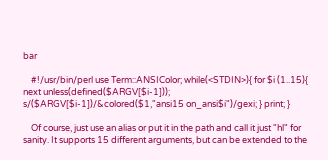bar

    #!/usr/bin/perl use Term::ANSIColor; while(<STDIN>){ for $i (1..15){ next unless(defined($ARGV[$i-1])); s/($ARGV[$i-1])/&colored($1,"ansi15 on_ansi$i")/gexi; } print; }

    Of course, just use an alias or put it in the path and call it just "hl" for sanity. It supports 15 different arguments, but can be extended to the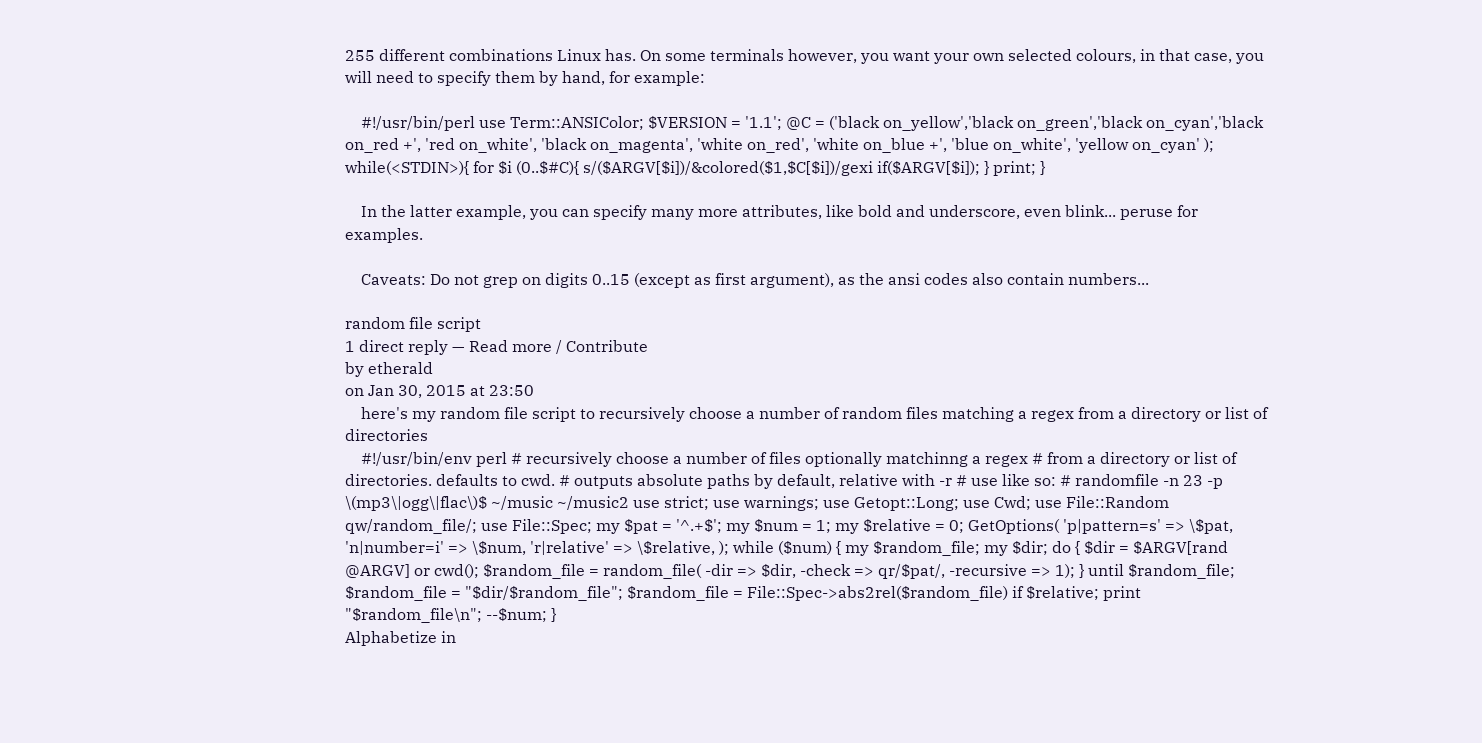255 different combinations Linux has. On some terminals however, you want your own selected colours, in that case, you will need to specify them by hand, for example:

    #!/usr/bin/perl use Term::ANSIColor; $VERSION = '1.1'; @C = ('black on_yellow','black on_green','black on_cyan','black on_red +', 'red on_white', 'black on_magenta', 'white on_red', 'white on_blue +', 'blue on_white', 'yellow on_cyan' ); while(<STDIN>){ for $i (0..$#C){ s/($ARGV[$i])/&colored($1,$C[$i])/gexi if($ARGV[$i]); } print; }

    In the latter example, you can specify many more attributes, like bold and underscore, even blink... peruse for examples.

    Caveats: Do not grep on digits 0..15 (except as first argument), as the ansi codes also contain numbers...

random file script
1 direct reply — Read more / Contribute
by etherald
on Jan 30, 2015 at 23:50
    here's my random file script to recursively choose a number of random files matching a regex from a directory or list of directories
    #!/usr/bin/env perl # recursively choose a number of files optionally matchinng a regex # from a directory or list of directories. defaults to cwd. # outputs absolute paths by default, relative with -r # use like so: # randomfile -n 23 -p \(mp3\|ogg\|flac\)$ ~/music ~/music2 use strict; use warnings; use Getopt::Long; use Cwd; use File::Random qw/random_file/; use File::Spec; my $pat = '^.+$'; my $num = 1; my $relative = 0; GetOptions( 'p|pattern=s' => \$pat, 'n|number=i' => \$num, 'r|relative' => \$relative, ); while ($num) { my $random_file; my $dir; do { $dir = $ARGV[rand @ARGV] or cwd(); $random_file = random_file( -dir => $dir, -check => qr/$pat/, -recursive => 1); } until $random_file; $random_file = "$dir/$random_file"; $random_file = File::Spec->abs2rel($random_file) if $relative; print "$random_file\n"; --$num; }
Alphabetize in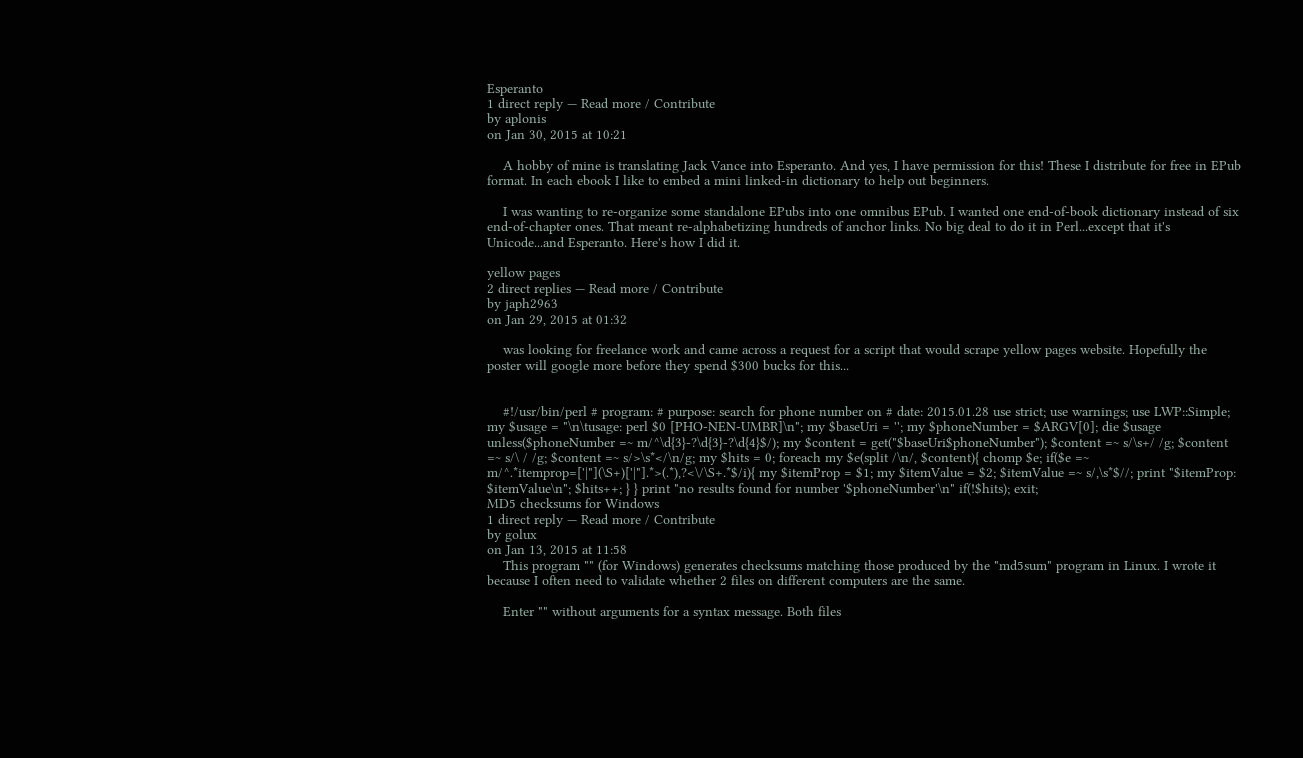Esperanto
1 direct reply — Read more / Contribute
by aplonis
on Jan 30, 2015 at 10:21

    A hobby of mine is translating Jack Vance into Esperanto. And yes, I have permission for this! These I distribute for free in EPub format. In each ebook I like to embed a mini linked-in dictionary to help out beginners.

    I was wanting to re-organize some standalone EPubs into one omnibus EPub. I wanted one end-of-book dictionary instead of six end-of-chapter ones. That meant re-alphabetizing hundreds of anchor links. No big deal to do it in Perl...except that it's Unicode...and Esperanto. Here's how I did it.

yellow pages
2 direct replies — Read more / Contribute
by japh2963
on Jan 29, 2015 at 01:32

    was looking for freelance work and came across a request for a script that would scrape yellow pages website. Hopefully the poster will google more before they spend $300 bucks for this...


    #!/usr/bin/perl # program: # purpose: search for phone number on # date: 2015.01.28 use strict; use warnings; use LWP::Simple; my $usage = "\n\tusage: perl $0 [PHO-NEN-UMBR]\n"; my $baseUri = ''; my $phoneNumber = $ARGV[0]; die $usage unless($phoneNumber =~ m/^\d{3}-?\d{3}-?\d{4}$/); my $content = get("$baseUri$phoneNumber"); $content =~ s/\s+/ /g; $content =~ s/\ / /g; $content =~ s/>\s*</\n/g; my $hits = 0; foreach my $e(split /\n/, $content){ chomp $e; if($e =~ m/^.*itemprop=['|"](\S+)['|"].*>(.*),?<\/\S+.*$/i){ my $itemProp = $1; my $itemValue = $2; $itemValue =~ s/,\s*$//; print "$itemProp: $itemValue\n"; $hits++; } } print "no results found for number '$phoneNumber'\n" if(!$hits); exit;
MD5 checksums for Windows
1 direct reply — Read more / Contribute
by golux
on Jan 13, 2015 at 11:58
    This program "" (for Windows) generates checksums matching those produced by the "md5sum" program in Linux. I wrote it because I often need to validate whether 2 files on different computers are the same.

    Enter "" without arguments for a syntax message. Both files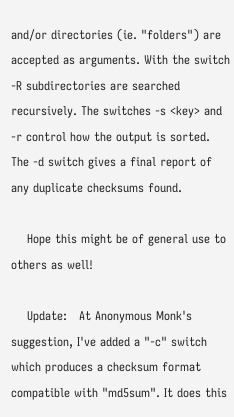and/or directories (ie. "folders") are accepted as arguments. With the switch -R subdirectories are searched recursively. The switches -s <key> and -r control how the output is sorted. The -d switch gives a final report of any duplicate checksums found.

    Hope this might be of general use to others as well!

    Update:   At Anonymous Monk's suggestion, I've added a "-c" switch which produces a checksum format compatible with "md5sum". It does this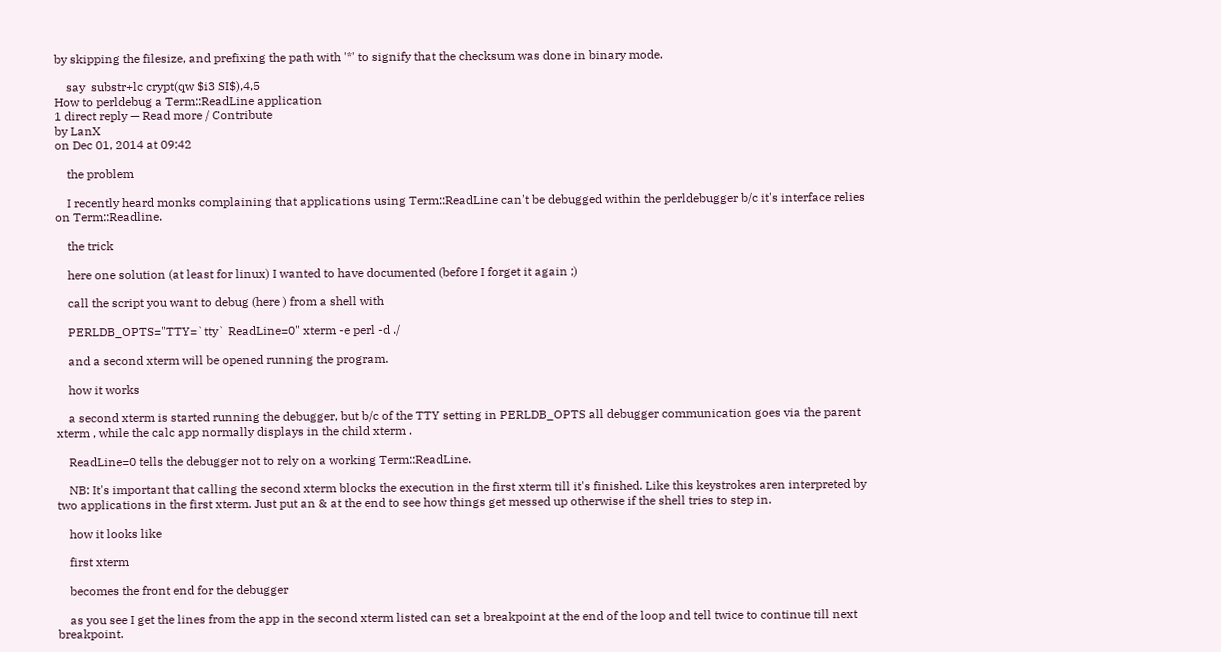by skipping the filesize, and prefixing the path with '*' to signify that the checksum was done in binary mode.

    say  substr+lc crypt(qw $i3 SI$),4,5
How to perldebug a Term::ReadLine application
1 direct reply — Read more / Contribute
by LanX
on Dec 01, 2014 at 09:42

    the problem

    I recently heard monks complaining that applications using Term::ReadLine can't be debugged within the perldebugger b/c it's interface relies on Term::Readline.

    the trick

    here one solution (at least for linux) I wanted to have documented (before I forget it again ;)

    call the script you want to debug (here ) from a shell with

    PERLDB_OPTS="TTY=`tty` ReadLine=0" xterm -e perl -d ./

    and a second xterm will be opened running the program.

    how it works

    a second xterm is started running the debugger, but b/c of the TTY setting in PERLDB_OPTS all debugger communication goes via the parent xterm , while the calc app normally displays in the child xterm .

    ReadLine=0 tells the debugger not to rely on a working Term::ReadLine.

    NB: It's important that calling the second xterm blocks the execution in the first xterm till it's finished. Like this keystrokes aren interpreted by two applications in the first xterm. Just put an & at the end to see how things get messed up otherwise if the shell tries to step in.

    how it looks like

    first xterm

    becomes the front end for the debugger

    as you see I get the lines from the app in the second xterm listed can set a breakpoint at the end of the loop and tell twice to continue till next breakpoint.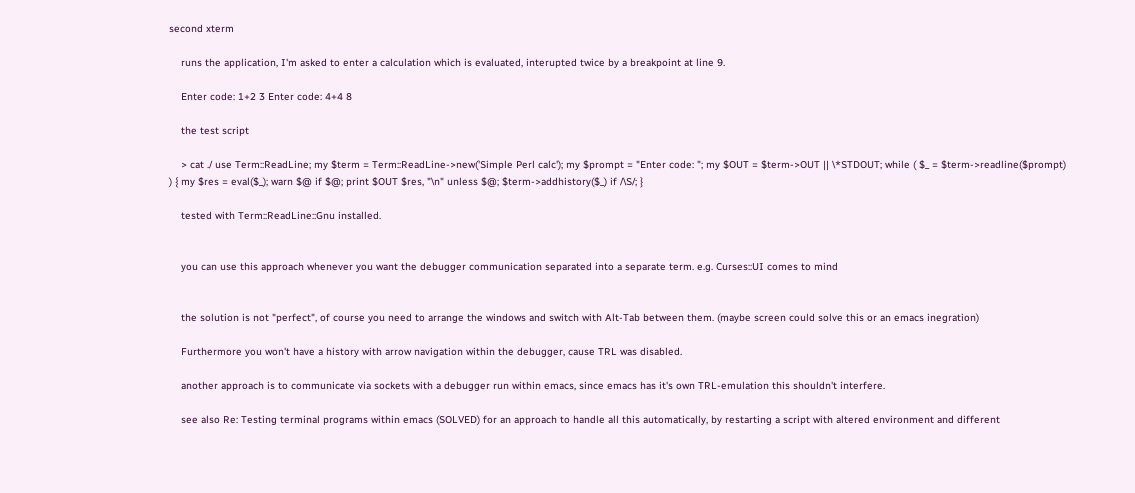second xterm

    runs the application, I'm asked to enter a calculation which is evaluated, interupted twice by a breakpoint at line 9.

    Enter code: 1+2 3 Enter code: 4+4 8

    the test script

    > cat ./ use Term::ReadLine; my $term = Term::ReadLine->new('Simple Perl calc'); my $prompt = "Enter code: "; my $OUT = $term->OUT || \*STDOUT; while ( $_ = $term->readline($prompt) ) { my $res = eval($_); warn $@ if $@; print $OUT $res, "\n" unless $@; $term->addhistory($_) if /\S/; }

    tested with Term::ReadLine::Gnu installed.


    you can use this approach whenever you want the debugger communication separated into a separate term. e.g. Curses::UI comes to mind


    the solution is not "perfect", of course you need to arrange the windows and switch with Alt-Tab between them. (maybe screen could solve this or an emacs inegration)

    Furthermore you won't have a history with arrow navigation within the debugger, cause TRL was disabled.

    another approach is to communicate via sockets with a debugger run within emacs, since emacs has it's own TRL-emulation this shouldn't interfere.

    see also Re: Testing terminal programs within emacs (SOLVED) for an approach to handle all this automatically, by restarting a script with altered environment and different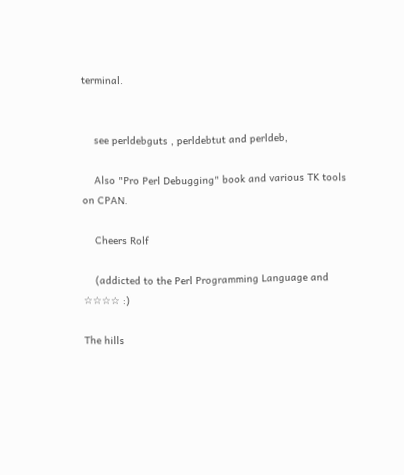terminal.


    see perldebguts , perldebtut and perldeb,

    Also "Pro Perl Debugging" book and various TK tools on CPAN.

    Cheers Rolf

    (addicted to the Perl Programming Language and ☆☆☆☆ :)

The hills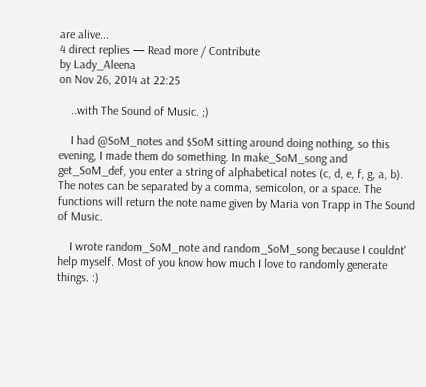are alive...
4 direct replies — Read more / Contribute
by Lady_Aleena
on Nov 26, 2014 at 22:25

    ..with The Sound of Music. ;)

    I had @SoM_notes and $SoM sitting around doing nothing, so this evening, I made them do something. In make_SoM_song and get_SoM_def, you enter a string of alphabetical notes (c, d, e, f, g, a, b). The notes can be separated by a comma, semicolon, or a space. The functions will return the note name given by Maria von Trapp in The Sound of Music.

    I wrote random_SoM_note and random_SoM_song because I couldnt' help myself. Most of you know how much I love to randomly generate things. :)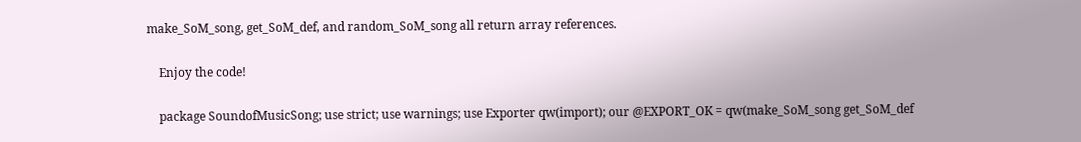make_SoM_song, get_SoM_def, and random_SoM_song all return array references.

    Enjoy the code!

    package SoundofMusicSong; use strict; use warnings; use Exporter qw(import); our @EXPORT_OK = qw(make_SoM_song get_SoM_def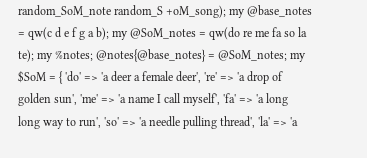random_SoM_note random_S +oM_song); my @base_notes = qw(c d e f g a b); my @SoM_notes = qw(do re me fa so la te); my %notes; @notes{@base_notes} = @SoM_notes; my $SoM = { 'do' => 'a deer a female deer', 're' => 'a drop of golden sun', 'me' => 'a name I call myself', 'fa' => 'a long long way to run', 'so' => 'a needle pulling thread', 'la' => 'a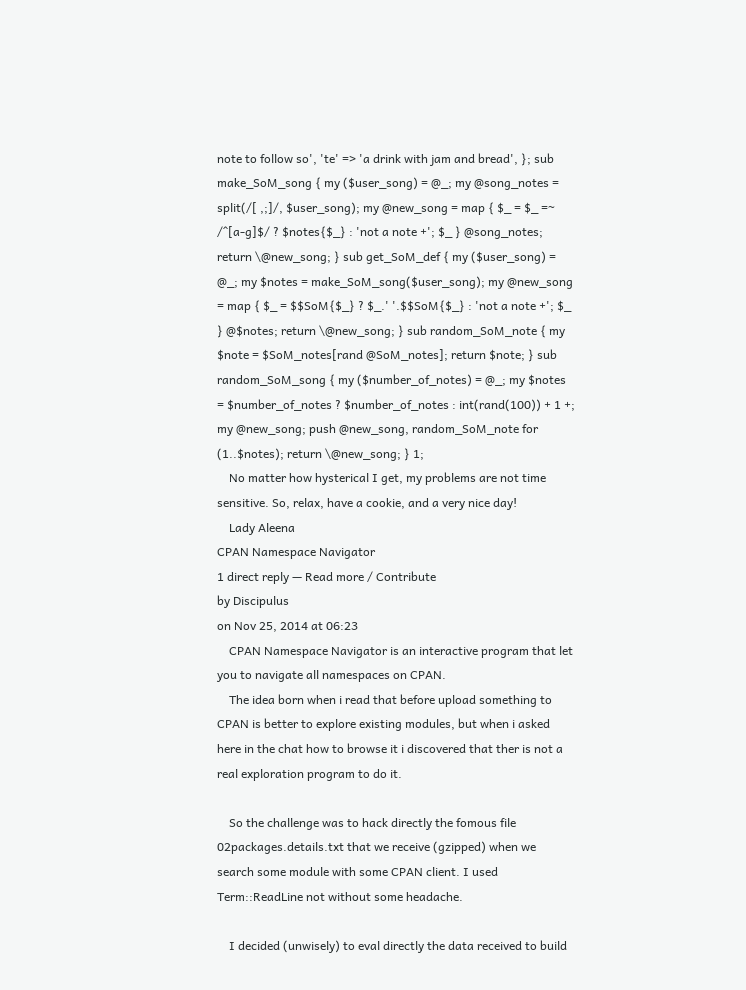note to follow so', 'te' => 'a drink with jam and bread', }; sub make_SoM_song { my ($user_song) = @_; my @song_notes = split(/[ ,;]/, $user_song); my @new_song = map { $_ = $_ =~ /^[a-g]$/ ? $notes{$_} : 'not a note +'; $_ } @song_notes; return \@new_song; } sub get_SoM_def { my ($user_song) = @_; my $notes = make_SoM_song($user_song); my @new_song = map { $_ = $$SoM{$_} ? $_.' '.$$SoM{$_} : 'not a note +'; $_ } @$notes; return \@new_song; } sub random_SoM_note { my $note = $SoM_notes[rand @SoM_notes]; return $note; } sub random_SoM_song { my ($number_of_notes) = @_; my $notes = $number_of_notes ? $number_of_notes : int(rand(100)) + 1 +; my @new_song; push @new_song, random_SoM_note for (1..$notes); return \@new_song; } 1;
    No matter how hysterical I get, my problems are not time sensitive. So, relax, have a cookie, and a very nice day!
    Lady Aleena
CPAN Namespace Navigator
1 direct reply — Read more / Contribute
by Discipulus
on Nov 25, 2014 at 06:23
    CPAN Namespace Navigator is an interactive program that let you to navigate all namespaces on CPAN.
    The idea born when i read that before upload something to CPAN is better to explore existing modules, but when i asked here in the chat how to browse it i discovered that ther is not a real exploration program to do it.

    So the challenge was to hack directly the fomous file 02packages.details.txt that we receive (gzipped) when we search some module with some CPAN client. I used Term::ReadLine not without some headache.

    I decided (unwisely) to eval directly the data received to build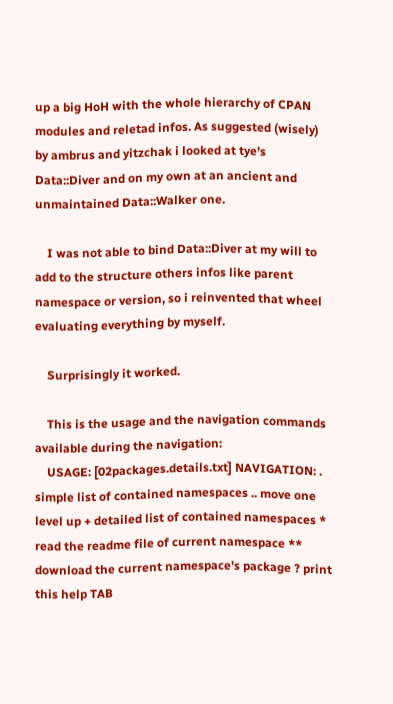up a big HoH with the whole hierarchy of CPAN modules and reletad infos. As suggested (wisely) by ambrus and yitzchak i looked at tye's Data::Diver and on my own at an ancient and unmaintained Data::Walker one.

    I was not able to bind Data::Diver at my will to add to the structure others infos like parent namespace or version, so i reinvented that wheel evaluating everything by myself.

    Surprisingly it worked.

    This is the usage and the navigation commands available during the navigation:
    USAGE: [02packages.details.txt] NAVIGATION: . simple list of contained namespaces .. move one level up + detailed list of contained namespaces * read the readme file of current namespace ** download the current namespace's package ? print this help TAB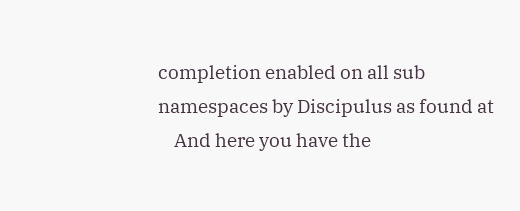completion enabled on all sub namespaces by Discipulus as found at
    And here you have the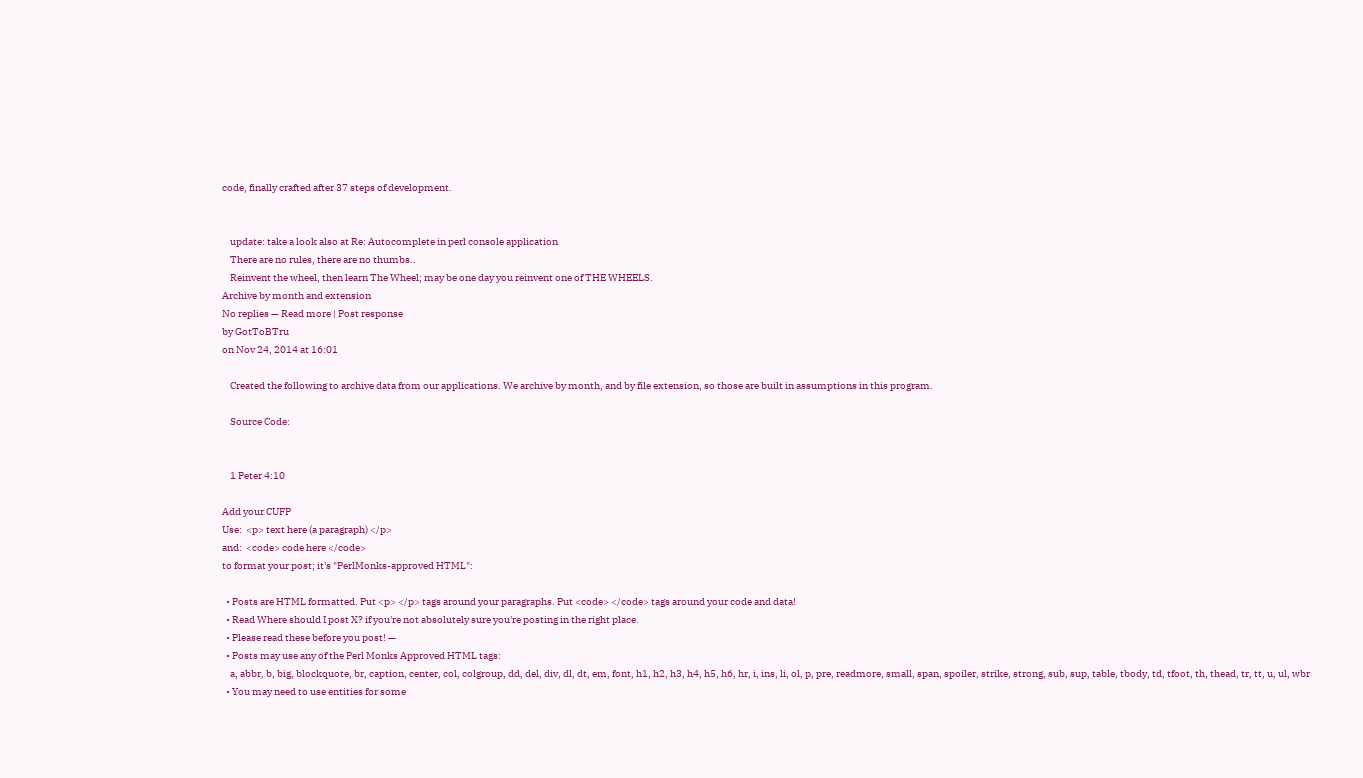code, finally crafted after 37 steps of development.


    update: take a look also at Re: Autocomplete in perl console application
    There are no rules, there are no thumbs..
    Reinvent the wheel, then learn The Wheel; may be one day you reinvent one of THE WHEELS.
Archive by month and extension
No replies — Read more | Post response
by GotToBTru
on Nov 24, 2014 at 16:01

    Created the following to archive data from our applications. We archive by month, and by file extension, so those are built in assumptions in this program.

    Source Code:


    1 Peter 4:10

Add your CUFP
Use:  <p> text here (a paragraph) </p>
and:  <code> code here </code>
to format your post; it's "PerlMonks-approved HTML":

  • Posts are HTML formatted. Put <p> </p> tags around your paragraphs. Put <code> </code> tags around your code and data!
  • Read Where should I post X? if you're not absolutely sure you're posting in the right place.
  • Please read these before you post! —
  • Posts may use any of the Perl Monks Approved HTML tags:
    a, abbr, b, big, blockquote, br, caption, center, col, colgroup, dd, del, div, dl, dt, em, font, h1, h2, h3, h4, h5, h6, hr, i, ins, li, ol, p, pre, readmore, small, span, spoiler, strike, strong, sub, sup, table, tbody, td, tfoot, th, thead, tr, tt, u, ul, wbr
  • You may need to use entities for some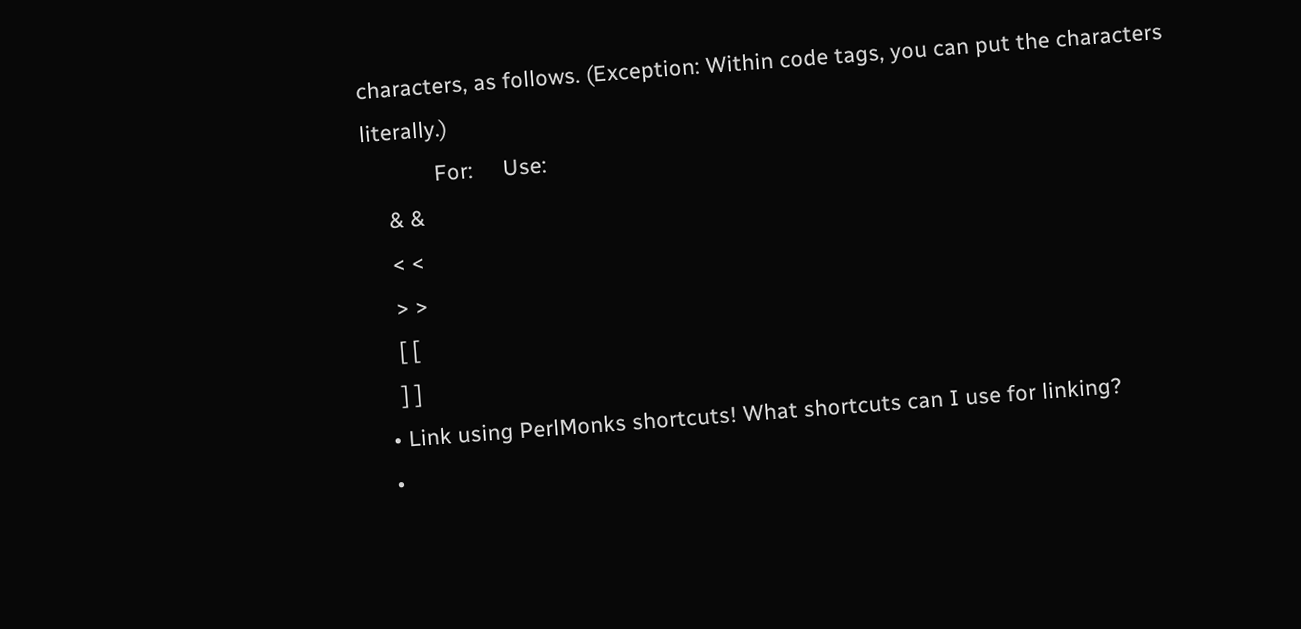characters, as follows. (Exception: Within code tags, you can put the characters literally.)
            For:     Use:
    & &
    < <
    > >
    [ [
    ] ]
  • Link using PerlMonks shortcuts! What shortcuts can I use for linking?
  •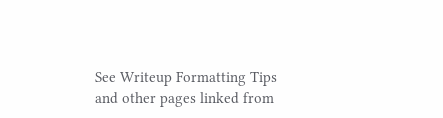See Writeup Formatting Tips and other pages linked from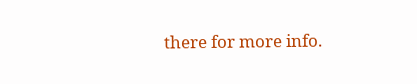there for more info.